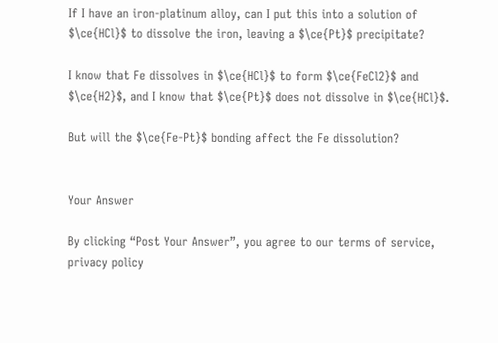If I have an iron-platinum alloy, can I put this into a solution of $\ce{HCl}$ to dissolve the iron, leaving a $\ce{Pt}$ precipitate?

I know that Fe dissolves in $\ce{HCl}$ to form $\ce{FeCl2}$ and $\ce{H2}$, and I know that $\ce{Pt}$ does not dissolve in $\ce{HCl}$.

But will the $\ce{Fe-Pt}$ bonding affect the Fe dissolution?


Your Answer

By clicking “Post Your Answer”, you agree to our terms of service, privacy policy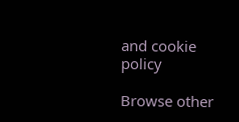and cookie policy

Browse other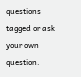questions tagged or ask your own question.